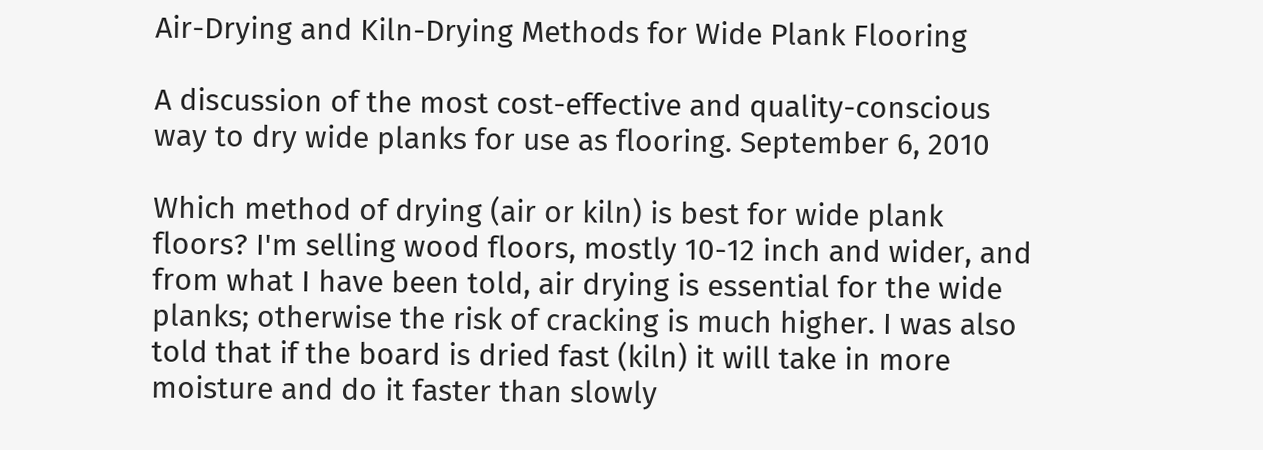Air-Drying and Kiln-Drying Methods for Wide Plank Flooring

A discussion of the most cost-effective and quality-conscious way to dry wide planks for use as flooring. September 6, 2010

Which method of drying (air or kiln) is best for wide plank floors? I'm selling wood floors, mostly 10-12 inch and wider, and from what I have been told, air drying is essential for the wide planks; otherwise the risk of cracking is much higher. I was also told that if the board is dried fast (kiln) it will take in more moisture and do it faster than slowly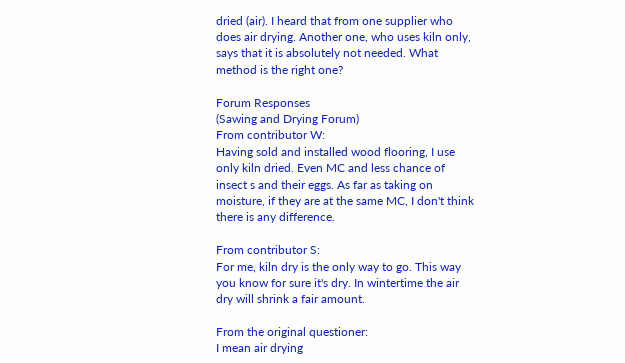dried (air). I heard that from one supplier who does air drying. Another one, who uses kiln only, says that it is absolutely not needed. What method is the right one?

Forum Responses
(Sawing and Drying Forum)
From contributor W:
Having sold and installed wood flooring, I use only kiln dried. Even MC and less chance of insect s and their eggs. As far as taking on moisture, if they are at the same MC, I don't think there is any difference.

From contributor S:
For me, kiln dry is the only way to go. This way you know for sure it's dry. In wintertime the air dry will shrink a fair amount.

From the original questioner:
I mean air drying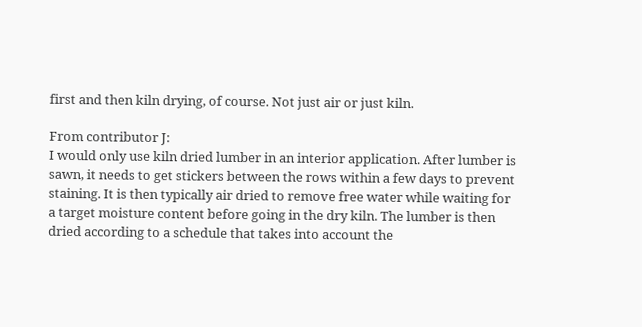first and then kiln drying, of course. Not just air or just kiln.

From contributor J:
I would only use kiln dried lumber in an interior application. After lumber is sawn, it needs to get stickers between the rows within a few days to prevent staining. It is then typically air dried to remove free water while waiting for a target moisture content before going in the dry kiln. The lumber is then dried according to a schedule that takes into account the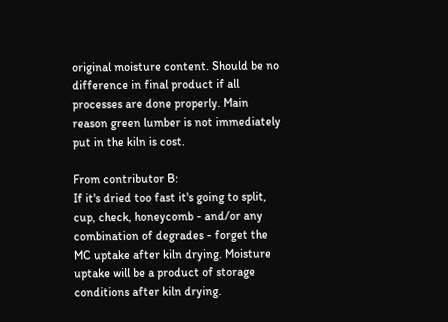original moisture content. Should be no difference in final product if all processes are done properly. Main reason green lumber is not immediately put in the kiln is cost.

From contributor B:
If it's dried too fast it's going to split, cup, check, honeycomb - and/or any combination of degrades - forget the MC uptake after kiln drying. Moisture uptake will be a product of storage conditions after kiln drying.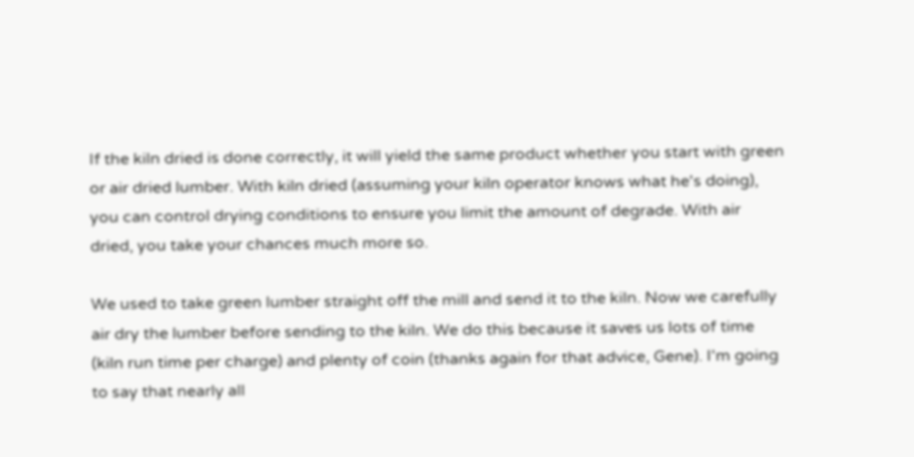If the kiln dried is done correctly, it will yield the same product whether you start with green or air dried lumber. With kiln dried (assuming your kiln operator knows what he's doing), you can control drying conditions to ensure you limit the amount of degrade. With air dried, you take your chances much more so.

We used to take green lumber straight off the mill and send it to the kiln. Now we carefully air dry the lumber before sending to the kiln. We do this because it saves us lots of time (kiln run time per charge) and plenty of coin (thanks again for that advice, Gene). I'm going to say that nearly all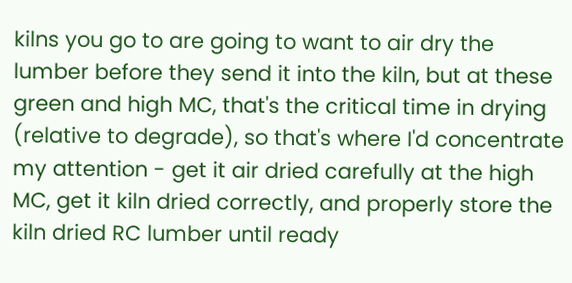kilns you go to are going to want to air dry the lumber before they send it into the kiln, but at these green and high MC, that's the critical time in drying (relative to degrade), so that's where I'd concentrate my attention - get it air dried carefully at the high MC, get it kiln dried correctly, and properly store the kiln dried RC lumber until ready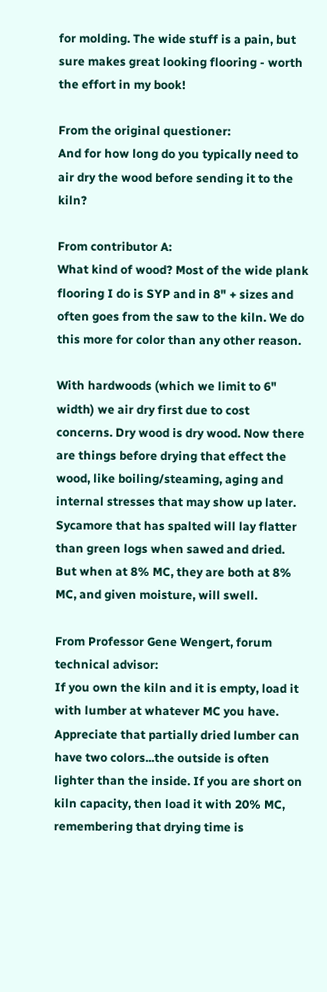for molding. The wide stuff is a pain, but sure makes great looking flooring - worth the effort in my book!

From the original questioner:
And for how long do you typically need to air dry the wood before sending it to the kiln?

From contributor A:
What kind of wood? Most of the wide plank flooring I do is SYP and in 8" + sizes and often goes from the saw to the kiln. We do this more for color than any other reason.

With hardwoods (which we limit to 6" width) we air dry first due to cost concerns. Dry wood is dry wood. Now there are things before drying that effect the wood, like boiling/steaming, aging and internal stresses that may show up later. Sycamore that has spalted will lay flatter than green logs when sawed and dried. But when at 8% MC, they are both at 8% MC, and given moisture, will swell.

From Professor Gene Wengert, forum technical advisor:
If you own the kiln and it is empty, load it with lumber at whatever MC you have. Appreciate that partially dried lumber can have two colors...the outside is often lighter than the inside. If you are short on kiln capacity, then load it with 20% MC, remembering that drying time is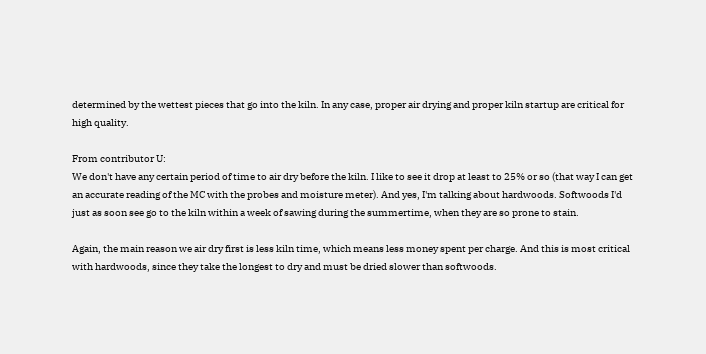determined by the wettest pieces that go into the kiln. In any case, proper air drying and proper kiln startup are critical for high quality.

From contributor U:
We don't have any certain period of time to air dry before the kiln. I like to see it drop at least to 25% or so (that way I can get an accurate reading of the MC with the probes and moisture meter). And yes, I'm talking about hardwoods. Softwoods I'd just as soon see go to the kiln within a week of sawing during the summertime, when they are so prone to stain.

Again, the main reason we air dry first is less kiln time, which means less money spent per charge. And this is most critical with hardwoods, since they take the longest to dry and must be dried slower than softwoods.